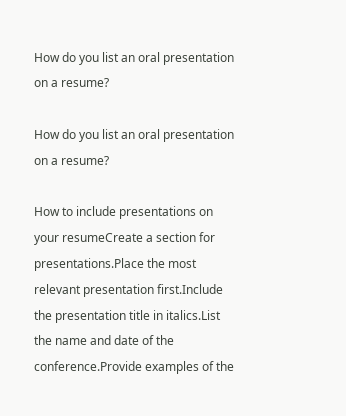How do you list an oral presentation on a resume?

How do you list an oral presentation on a resume?

How to include presentations on your resumeCreate a section for presentations.Place the most relevant presentation first.Include the presentation title in italics.List the name and date of the conference.Provide examples of the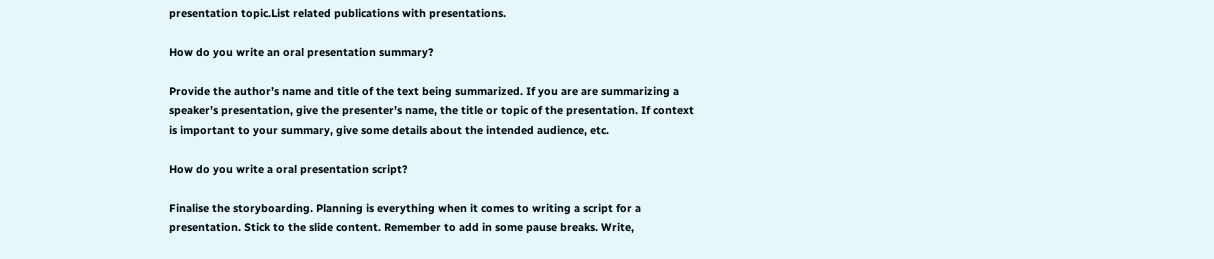presentation topic.List related publications with presentations.

How do you write an oral presentation summary?

Provide the author’s name and title of the text being summarized. If you are are summarizing a speaker’s presentation, give the presenter’s name, the title or topic of the presentation. If context is important to your summary, give some details about the intended audience, etc.

How do you write a oral presentation script?

Finalise the storyboarding. Planning is everything when it comes to writing a script for a presentation. Stick to the slide content. Remember to add in some pause breaks. Write,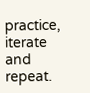practice, iterate and repeat.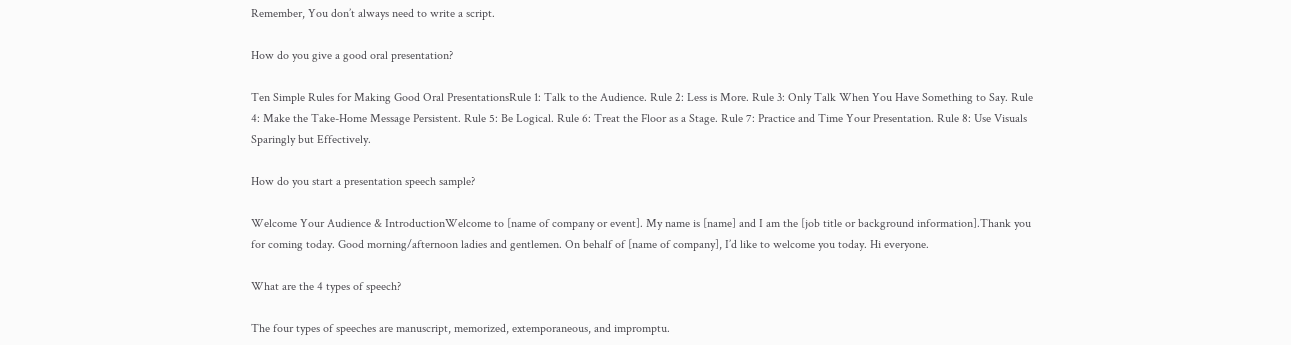Remember, You don’t always need to write a script.

How do you give a good oral presentation?

Ten Simple Rules for Making Good Oral PresentationsRule 1: Talk to the Audience. Rule 2: Less is More. Rule 3: Only Talk When You Have Something to Say. Rule 4: Make the Take-Home Message Persistent. Rule 5: Be Logical. Rule 6: Treat the Floor as a Stage. Rule 7: Practice and Time Your Presentation. Rule 8: Use Visuals Sparingly but Effectively.

How do you start a presentation speech sample?

Welcome Your Audience & IntroductionWelcome to [name of company or event]. My name is [name] and I am the [job title or background information].Thank you for coming today. Good morning/afternoon ladies and gentlemen. On behalf of [name of company], I’d like to welcome you today. Hi everyone.

What are the 4 types of speech?

The four types of speeches are manuscript, memorized, extemporaneous, and impromptu.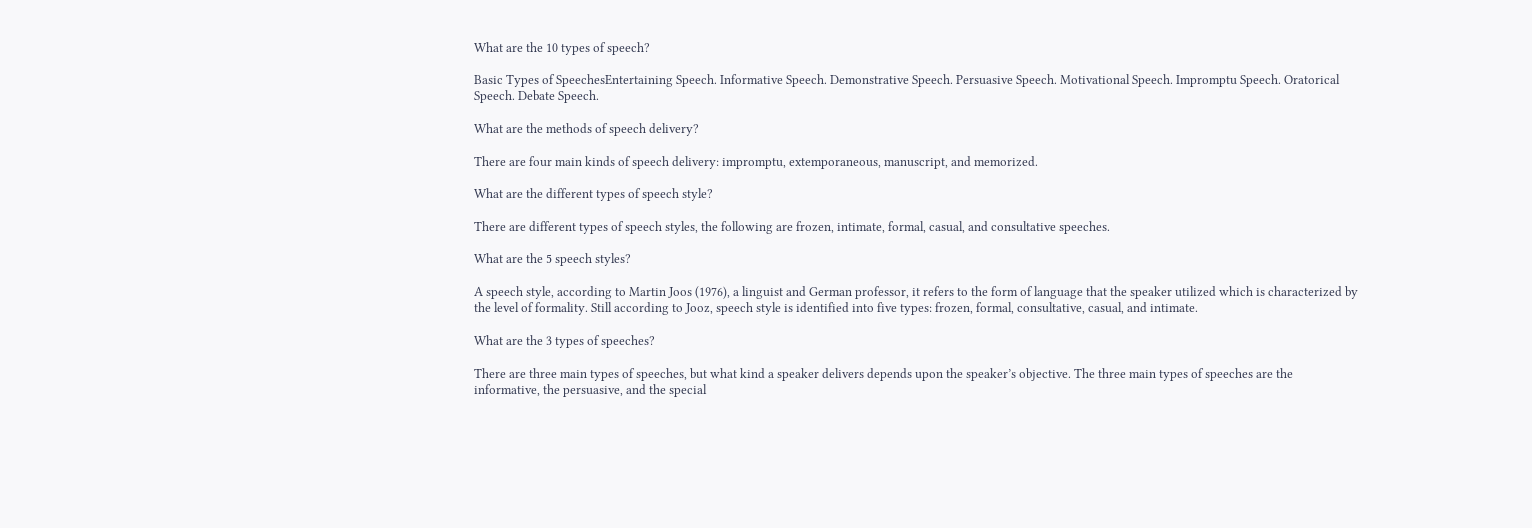What are the 10 types of speech?

Basic Types of SpeechesEntertaining Speech. Informative Speech. Demonstrative Speech. Persuasive Speech. Motivational Speech. Impromptu Speech. Oratorical Speech. Debate Speech.

What are the methods of speech delivery?

There are four main kinds of speech delivery: impromptu, extemporaneous, manuscript, and memorized.

What are the different types of speech style?

There are different types of speech styles, the following are frozen, intimate, formal, casual, and consultative speeches.

What are the 5 speech styles?

A speech style, according to Martin Joos (1976), a linguist and German professor, it refers to the form of language that the speaker utilized which is characterized by the level of formality. Still according to Jooz, speech style is identified into five types: frozen, formal, consultative, casual, and intimate.

What are the 3 types of speeches?

There are three main types of speeches, but what kind a speaker delivers depends upon the speaker’s objective. The three main types of speeches are the informative, the persuasive, and the special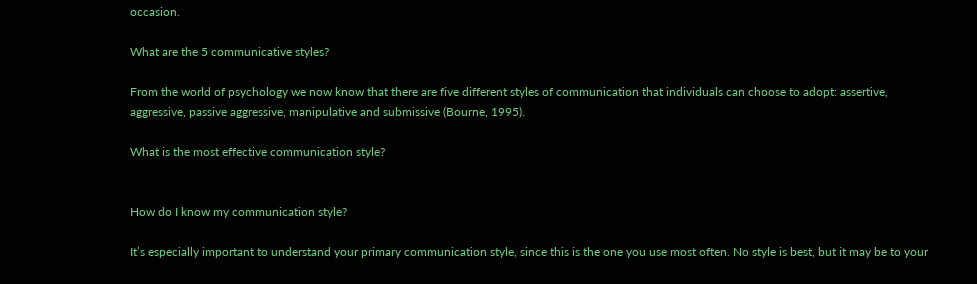occasion.

What are the 5 communicative styles?

From the world of psychology we now know that there are five different styles of communication that individuals can choose to adopt: assertive, aggressive, passive aggressive, manipulative and submissive (Bourne, 1995).

What is the most effective communication style?


How do I know my communication style?

It’s especially important to understand your primary communication style, since this is the one you use most often. No style is best, but it may be to your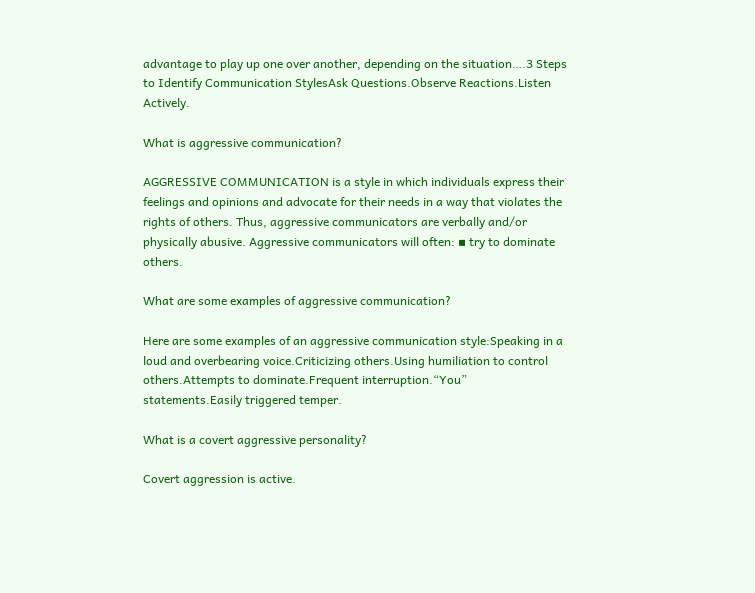advantage to play up one over another, depending on the situation….3 Steps to Identify Communication StylesAsk Questions.Observe Reactions.Listen Actively.

What is aggressive communication?

AGGRESSIVE COMMUNICATION is a style in which individuals express their feelings and opinions and advocate for their needs in a way that violates the rights of others. Thus, aggressive communicators are verbally and/or physically abusive. Aggressive communicators will often: ▪ try to dominate others.

What are some examples of aggressive communication?

Here are some examples of an aggressive communication style:Speaking in a loud and overbearing voice.Criticizing others.Using humiliation to control others.Attempts to dominate.Frequent interruption.“You” statements.Easily triggered temper.

What is a covert aggressive personality?

Covert aggression is active.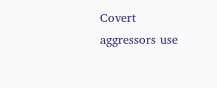Covert aggressors use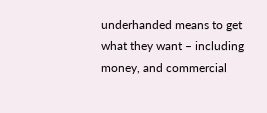underhanded means to get what they want – including money, and commercial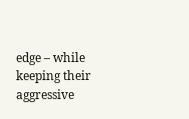edge – while keeping their aggressive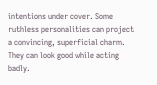intentions under cover. Some ruthless personalities can project a convincing, superficial charm. They can look good while acting badly.